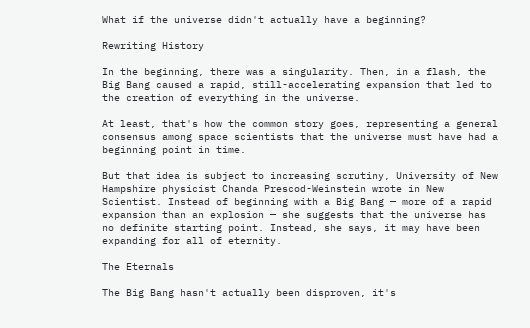What if the universe didn't actually have a beginning?

Rewriting History

In the beginning, there was a singularity. Then, in a flash, the Big Bang caused a rapid, still-accelerating expansion that led to the creation of everything in the universe.

At least, that's how the common story goes, representing a general consensus among space scientists that the universe must have had a beginning point in time.

But that idea is subject to increasing scrutiny, University of New Hampshire physicist Chanda Prescod-Weinstein wrote in New Scientist. Instead of beginning with a Big Bang — more of a rapid expansion than an explosion — she suggests that the universe has no definite starting point. Instead, she says, it may have been expanding for all of eternity.

The Eternals

The Big Bang hasn't actually been disproven, it's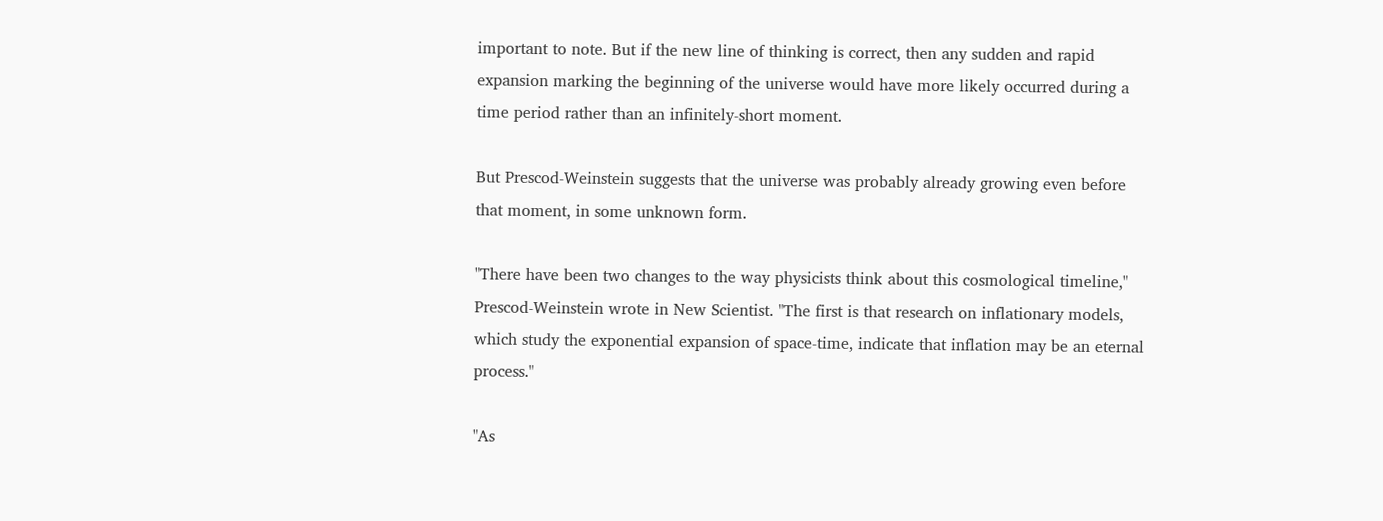important to note. But if the new line of thinking is correct, then any sudden and rapid expansion marking the beginning of the universe would have more likely occurred during a time period rather than an infinitely-short moment.

But Prescod-Weinstein suggests that the universe was probably already growing even before that moment, in some unknown form.

"There have been two changes to the way physicists think about this cosmological timeline," Prescod-Weinstein wrote in New Scientist. "The first is that research on inflationary models, which study the exponential expansion of space-time, indicate that inflation may be an eternal process."

"As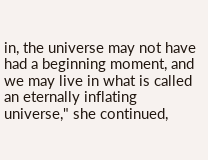in, the universe may not have had a beginning moment, and we may live in what is called an eternally inflating universe," she continued,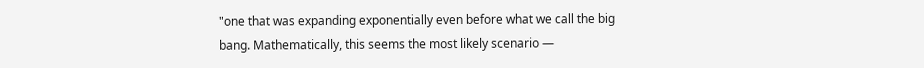"one that was expanding exponentially even before what we call the big bang. Mathematically, this seems the most likely scenario —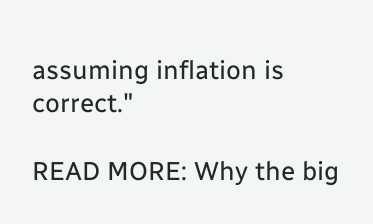assuming inflation is correct."

READ MORE: Why the big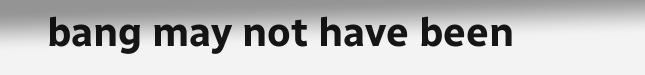bang may not have been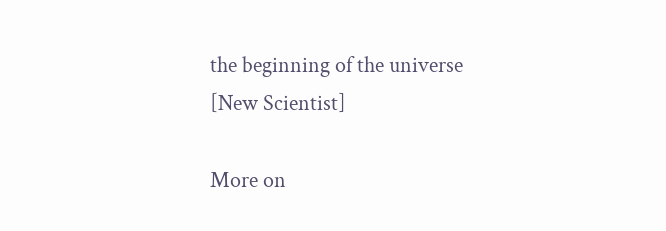the beginning of the universe [New Scientist]

More on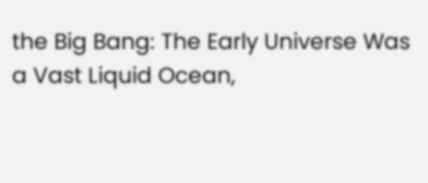the Big Bang: The Early Universe Was a Vast Liquid Ocean,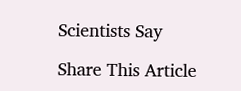Scientists Say

Share This Article